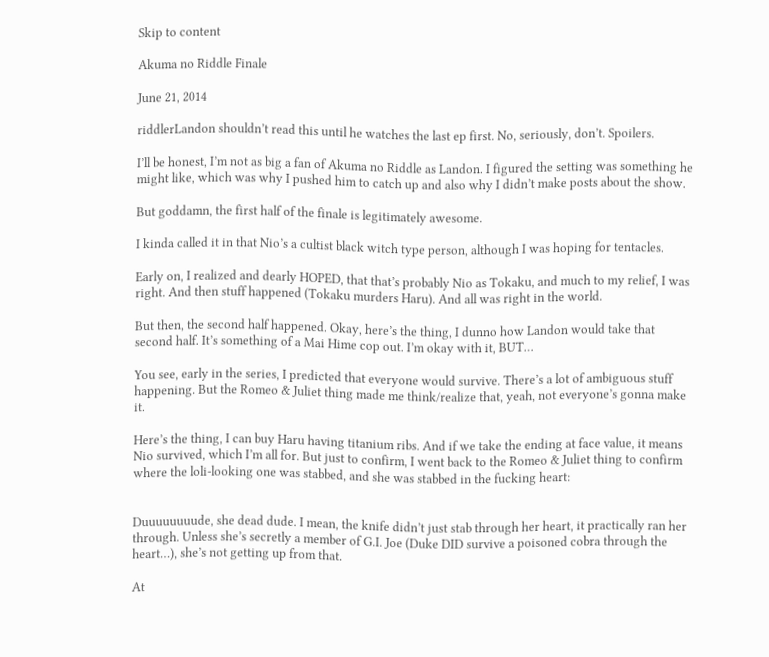Skip to content

Akuma no Riddle Finale

June 21, 2014

riddlerLandon shouldn’t read this until he watches the last ep first. No, seriously, don’t. Spoilers.

I’ll be honest, I’m not as big a fan of Akuma no Riddle as Landon. I figured the setting was something he might like, which was why I pushed him to catch up and also why I didn’t make posts about the show.

But goddamn, the first half of the finale is legitimately awesome.

I kinda called it in that Nio’s a cultist black witch type person, although I was hoping for tentacles.

Early on, I realized and dearly HOPED, that that’s probably Nio as Tokaku, and much to my relief, I was right. And then stuff happened (Tokaku murders Haru). And all was right in the world.

But then, the second half happened. Okay, here’s the thing, I dunno how Landon would take that second half. It’s something of a Mai Hime cop out. I’m okay with it, BUT…

You see, early in the series, I predicted that everyone would survive. There’s a lot of ambiguous stuff happening. But the Romeo & Juliet thing made me think/realize that, yeah, not everyone’s gonna make it.

Here’s the thing, I can buy Haru having titanium ribs. And if we take the ending at face value, it means Nio survived, which I’m all for. But just to confirm, I went back to the Romeo & Juliet thing to confirm where the loli-looking one was stabbed, and she was stabbed in the fucking heart:


Duuuuuuuude, she dead dude. I mean, the knife didn’t just stab through her heart, it practically ran her through. Unless she’s secretly a member of G.I. Joe (Duke DID survive a poisoned cobra through the heart…), she’s not getting up from that.

At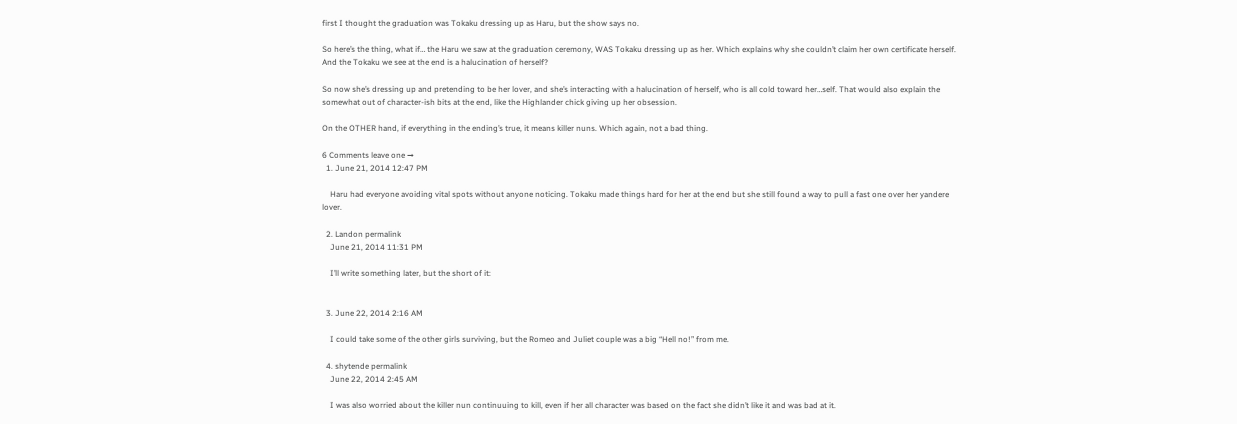first I thought the graduation was Tokaku dressing up as Haru, but the show says no.

So here’s the thing, what if… the Haru we saw at the graduation ceremony, WAS Tokaku dressing up as her. Which explains why she couldn’t claim her own certificate herself. And the Tokaku we see at the end is a halucination of herself?

So now she’s dressing up and pretending to be her lover, and she’s interacting with a halucination of herself, who is all cold toward her…self. That would also explain the somewhat out of character-ish bits at the end, like the Highlander chick giving up her obsession.

On the OTHER hand, if everything in the ending’s true, it means killer nuns. Which again, not a bad thing.

6 Comments leave one →
  1. June 21, 2014 12:47 PM

    Haru had everyone avoiding vital spots without anyone noticing. Tokaku made things hard for her at the end but she still found a way to pull a fast one over her yandere lover.

  2. Landon permalink
    June 21, 2014 11:31 PM

    I’ll write something later, but the short of it:


  3. June 22, 2014 2:16 AM

    I could take some of the other girls surviving, but the Romeo and Juliet couple was a big “Hell no!” from me.

  4. shytende permalink
    June 22, 2014 2:45 AM

    I was also worried about the killer nun continuuing to kill, even if her all character was based on the fact she didn’t like it and was bad at it.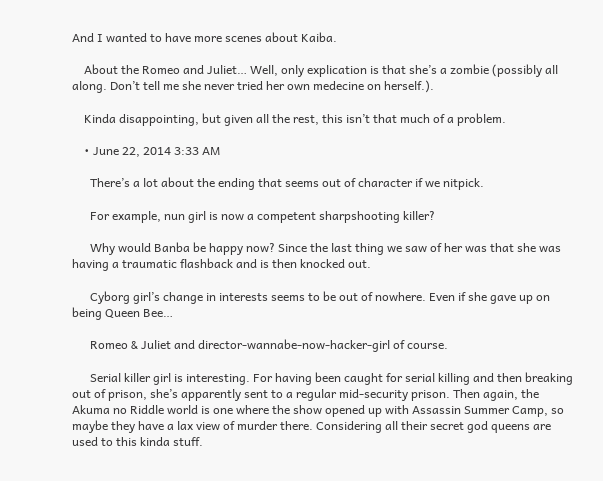And I wanted to have more scenes about Kaiba.

    About the Romeo and Juliet… Well, only explication is that she’s a zombie (possibly all along. Don’t tell me she never tried her own medecine on herself.).

    Kinda disappointing, but given all the rest, this isn’t that much of a problem.

    • June 22, 2014 3:33 AM

      There’s a lot about the ending that seems out of character if we nitpick.

      For example, nun girl is now a competent sharpshooting killer?

      Why would Banba be happy now? Since the last thing we saw of her was that she was having a traumatic flashback and is then knocked out.

      Cyborg girl’s change in interests seems to be out of nowhere. Even if she gave up on being Queen Bee…

      Romeo & Juliet and director-wannabe-now-hacker-girl of course.

      Serial killer girl is interesting. For having been caught for serial killing and then breaking out of prison, she’s apparently sent to a regular mid-security prison. Then again, the Akuma no Riddle world is one where the show opened up with Assassin Summer Camp, so maybe they have a lax view of murder there. Considering all their secret god queens are used to this kinda stuff.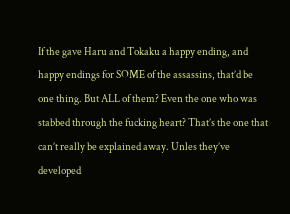If the gave Haru and Tokaku a happy ending, and happy endings for SOME of the assassins, that’d be one thing. But ALL of them? Even the one who was stabbed through the fucking heart? That’s the one that can’t really be explained away. Unles they’ve developed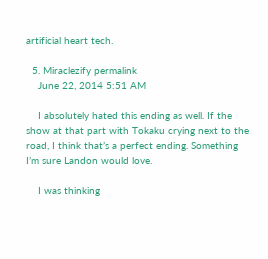artificial heart tech.

  5. Miraclezify permalink
    June 22, 2014 5:51 AM

    I absolutely hated this ending as well. If the show at that part with Tokaku crying next to the road, I think that’s a perfect ending. Something I’m sure Landon would love.

    I was thinking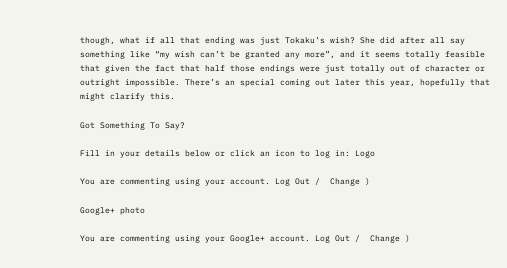though, what if all that ending was just Tokaku’s wish? She did after all say something like “my wish can’t be granted any more”, and it seems totally feasible that given the fact that half those endings were just totally out of character or outright impossible. There’s an special coming out later this year, hopefully that might clarify this.

Got Something To Say?

Fill in your details below or click an icon to log in: Logo

You are commenting using your account. Log Out /  Change )

Google+ photo

You are commenting using your Google+ account. Log Out /  Change )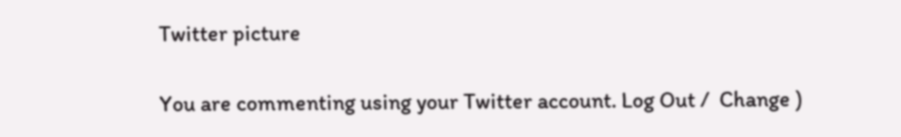Twitter picture

You are commenting using your Twitter account. Log Out /  Change )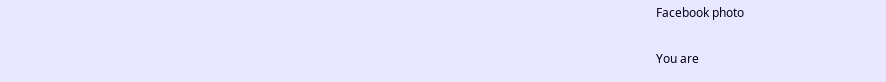Facebook photo

You are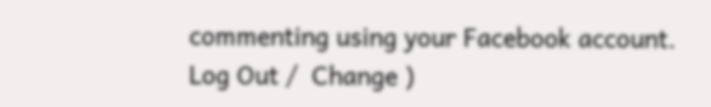commenting using your Facebook account. Log Out /  Change )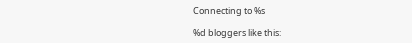Connecting to %s

%d bloggers like this: